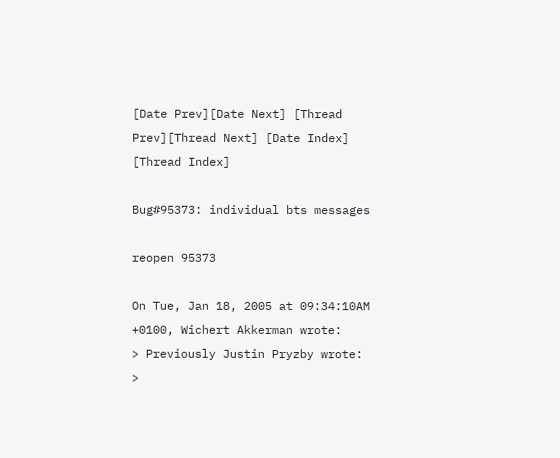[Date Prev][Date Next] [Thread Prev][Thread Next] [Date Index] [Thread Index]

Bug#95373: individual bts messages

reopen 95373

On Tue, Jan 18, 2005 at 09:34:10AM +0100, Wichert Akkerman wrote:
> Previously Justin Pryzby wrote:
>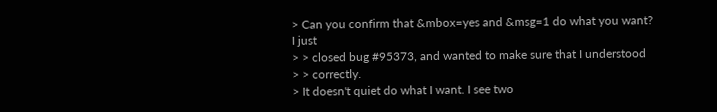> Can you confirm that &mbox=yes and &msg=1 do what you want?  I just
> > closed bug #95373, and wanted to make sure that I understood
> > correctly.
> It doesn't quiet do what I want. I see two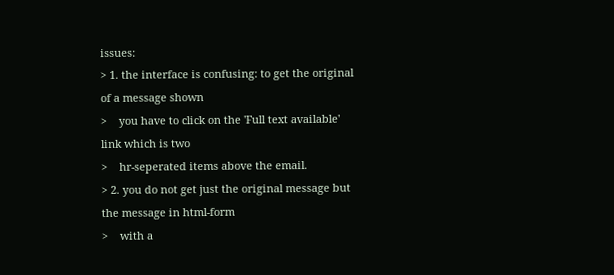issues:
> 1. the interface is confusing: to get the original of a message shown
>    you have to click on the 'Full text available' link which is two
>    hr-seperated items above the email.
> 2. you do not get just the original message but the message in html-form
>    with a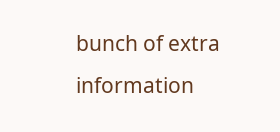bunch of extra information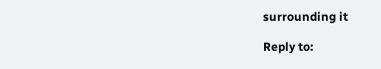surrounding it

Reply to: